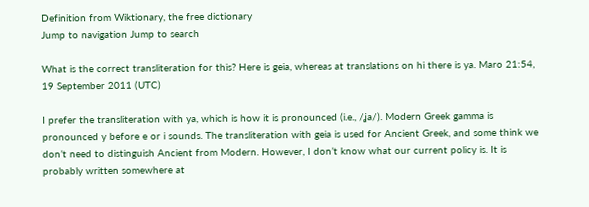Definition from Wiktionary, the free dictionary
Jump to navigation Jump to search

What is the correct transliteration for this? Here is geia, whereas at translations on hi there is ya. Maro 21:54, 19 September 2011 (UTC)

I prefer the transliteration with ya, which is how it is pronounced (i.e., /ʝa/). Modern Greek gamma is pronounced y before e or i sounds. The transliteration with geia is used for Ancient Greek, and some think we don’t need to distinguish Ancient from Modern. However, I don’t know what our current policy is. It is probably written somewhere at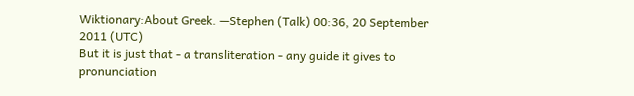Wiktionary:About Greek. —Stephen (Talk) 00:36, 20 September 2011 (UTC)
But it is just that - a transliteration - any guide it gives to pronunciation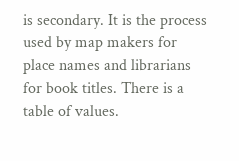is secondary. It is the process used by map makers for place names and librarians for book titles. There is a table of values.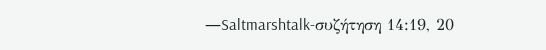—Saltmarshtalk-συζήτηση 14:19, 20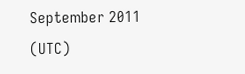September 2011 (UTC)